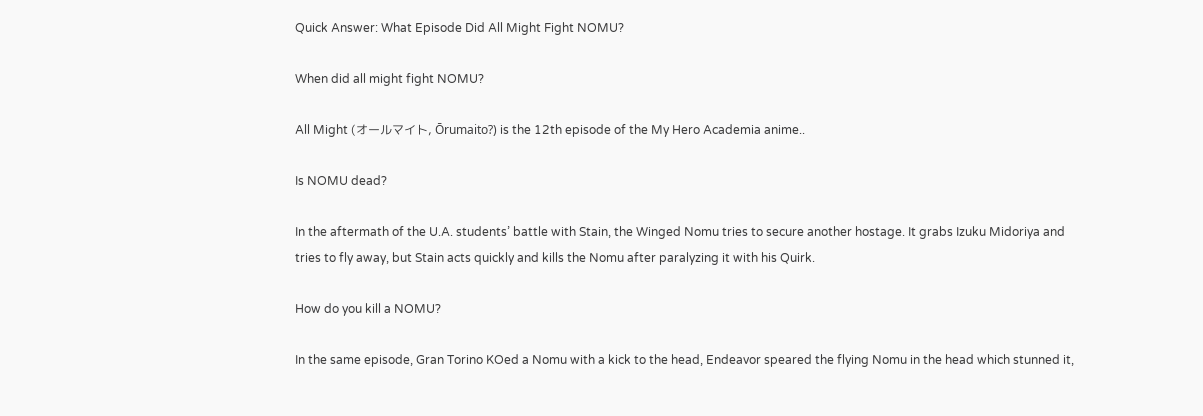Quick Answer: What Episode Did All Might Fight NOMU?

When did all might fight NOMU?

All Might (オールマイト, Ōrumaito?) is the 12th episode of the My Hero Academia anime..

Is NOMU dead?

In the aftermath of the U.A. students’ battle with Stain, the Winged Nomu tries to secure another hostage. It grabs Izuku Midoriya and tries to fly away, but Stain acts quickly and kills the Nomu after paralyzing it with his Quirk.

How do you kill a NOMU?

In the same episode, Gran Torino KOed a Nomu with a kick to the head, Endeavor speared the flying Nomu in the head which stunned it,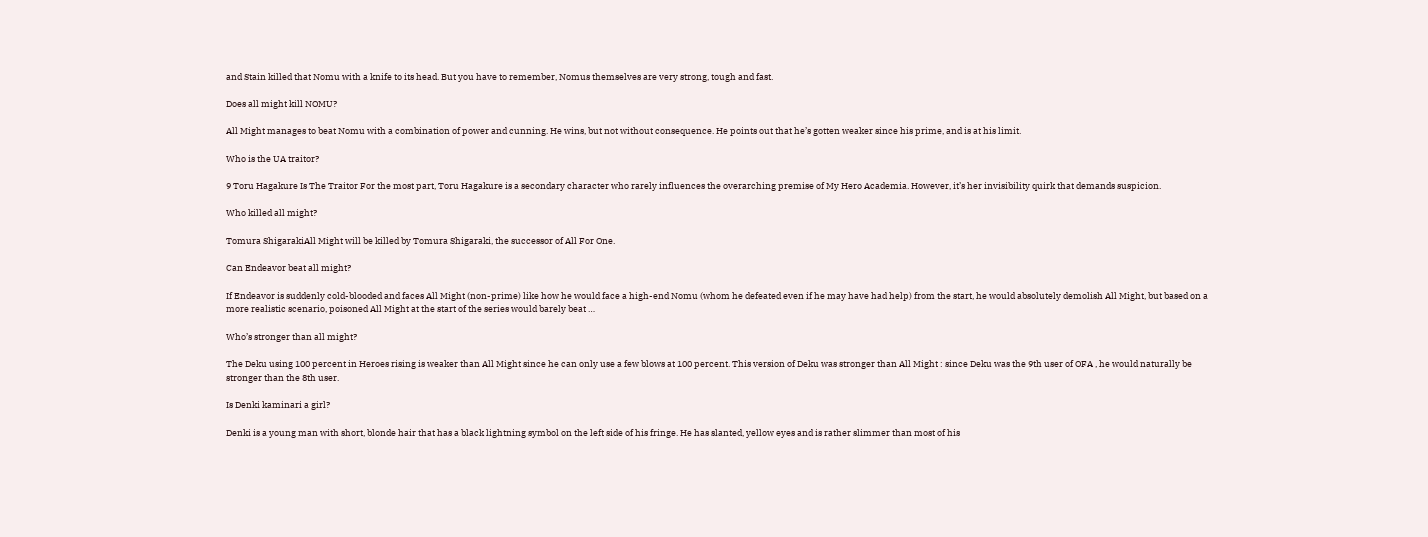and Stain killed that Nomu with a knife to its head. But you have to remember, Nomus themselves are very strong, tough and fast.

Does all might kill NOMU?

All Might manages to beat Nomu with a combination of power and cunning. He wins, but not without consequence. He points out that he’s gotten weaker since his prime, and is at his limit.

Who is the UA traitor?

9 Toru Hagakure Is The Traitor For the most part, Toru Hagakure is a secondary character who rarely influences the overarching premise of My Hero Academia. However, it’s her invisibility quirk that demands suspicion.

Who killed all might?

Tomura ShigarakiAll Might will be killed by Tomura Shigaraki, the successor of All For One.

Can Endeavor beat all might?

If Endeavor is suddenly cold-blooded and faces All Might (non-prime) like how he would face a high-end Nomu (whom he defeated even if he may have had help) from the start, he would absolutely demolish All Might, but based on a more realistic scenario, poisoned All Might at the start of the series would barely beat …

Who’s stronger than all might?

The Deku using 100 percent in Heroes rising is weaker than All Might since he can only use a few blows at 100 percent. This version of Deku was stronger than All Might : since Deku was the 9th user of OFA , he would naturally be stronger than the 8th user.

Is Denki kaminari a girl?

Denki is a young man with short, blonde hair that has a black lightning symbol on the left side of his fringe. He has slanted, yellow eyes and is rather slimmer than most of his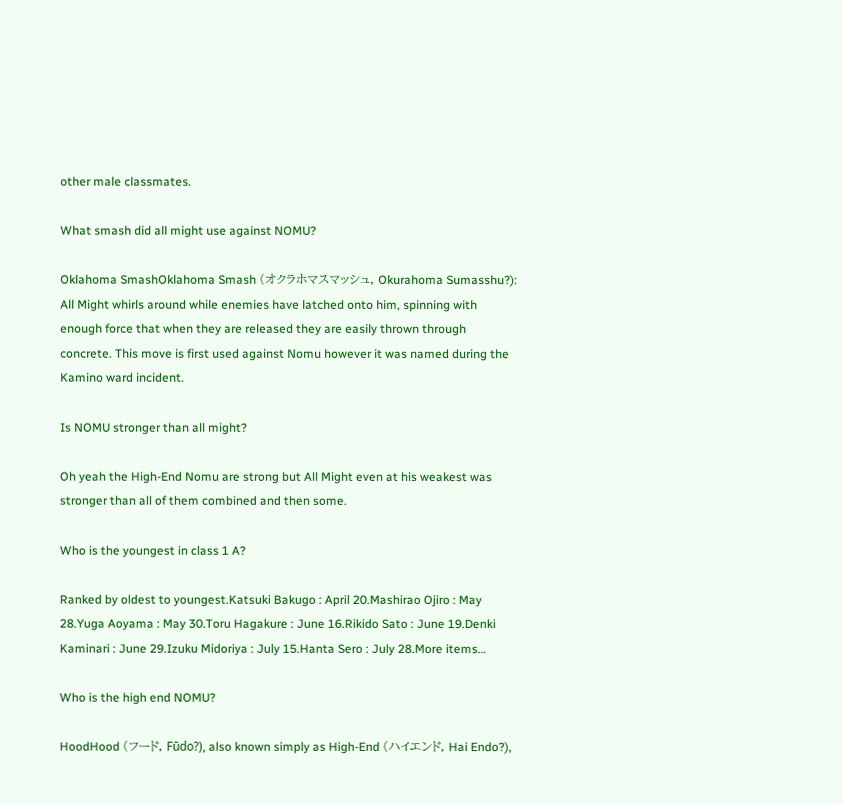other male classmates.

What smash did all might use against NOMU?

Oklahoma SmashOklahoma Smash (オクラホマスマッシュ, Okurahoma Sumasshu?): All Might whirls around while enemies have latched onto him, spinning with enough force that when they are released they are easily thrown through concrete. This move is first used against Nomu however it was named during the Kamino ward incident.

Is NOMU stronger than all might?

Oh yeah the High-End Nomu are strong but All Might even at his weakest was stronger than all of them combined and then some.

Who is the youngest in class 1 A?

Ranked by oldest to youngest.Katsuki Bakugo : April 20.Mashirao Ojiro : May 28.Yuga Aoyama : May 30.Toru Hagakure : June 16.Rikido Sato : June 19.Denki Kaminari : June 29.Izuku Midoriya : July 15.Hanta Sero : July 28.More items…

Who is the high end NOMU?

HoodHood (フード, Fūdo?), also known simply as High-End (ハイエンド, Hai Endo?),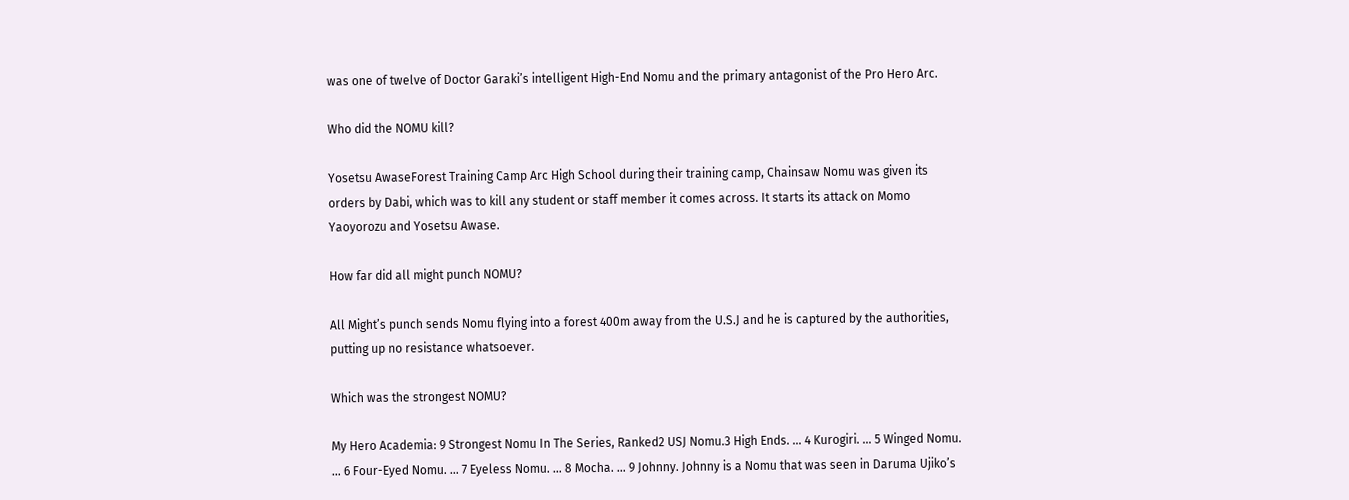was one of twelve of Doctor Garaki’s intelligent High-End Nomu and the primary antagonist of the Pro Hero Arc.

Who did the NOMU kill?

Yosetsu AwaseForest Training Camp Arc High School during their training camp, Chainsaw Nomu was given its orders by Dabi, which was to kill any student or staff member it comes across. It starts its attack on Momo Yaoyorozu and Yosetsu Awase.

How far did all might punch NOMU?

All Might’s punch sends Nomu flying into a forest 400m away from the U.S.J and he is captured by the authorities, putting up no resistance whatsoever.

Which was the strongest NOMU?

My Hero Academia: 9 Strongest Nomu In The Series, Ranked2 USJ Nomu.3 High Ends. … 4 Kurogiri. … 5 Winged Nomu. … 6 Four-Eyed Nomu. … 7 Eyeless Nomu. … 8 Mocha. … 9 Johnny. Johnny is a Nomu that was seen in Daruma Ujiko’s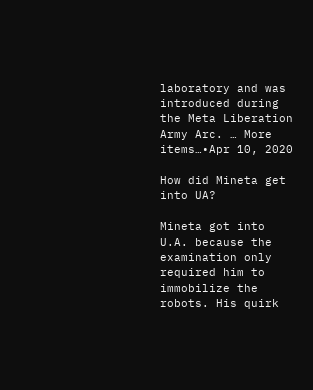laboratory and was introduced during the Meta Liberation Army Arc. … More items…•Apr 10, 2020

How did Mineta get into UA?

Mineta got into U.A. because the examination only required him to immobilize the robots. His quirk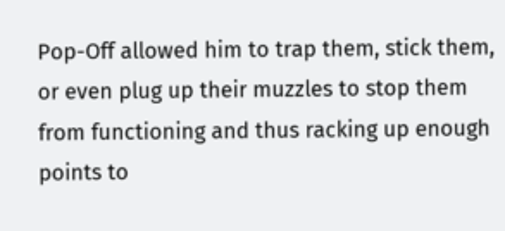Pop-Off allowed him to trap them, stick them, or even plug up their muzzles to stop them from functioning and thus racking up enough points to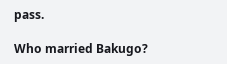pass.

Who married Bakugo?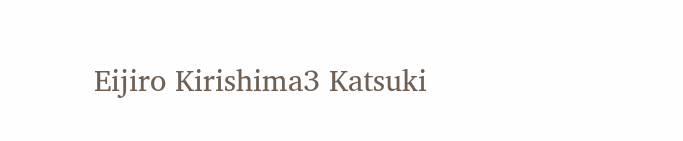Eijiro Kirishima3 Katsuki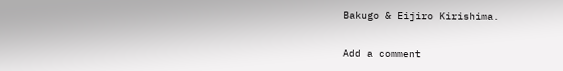Bakugo & Eijiro Kirishima.

Add a comment